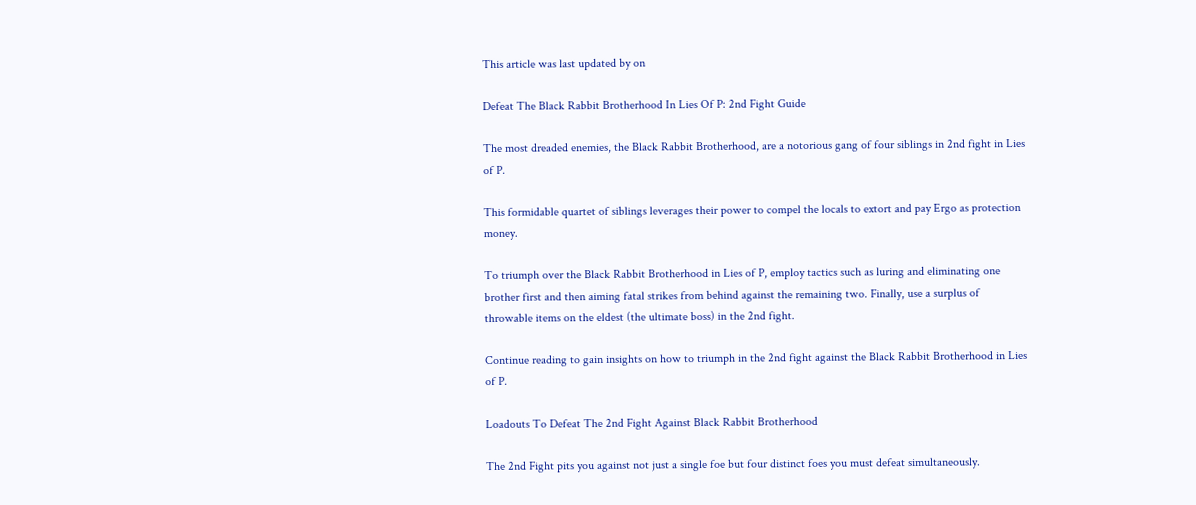This article was last updated by on

Defeat The Black Rabbit Brotherhood In Lies Of P: 2nd Fight Guide

The most dreaded enemies, the Black Rabbit Brotherhood, are a notorious gang of four siblings in 2nd fight in Lies of P.

This formidable quartet of siblings leverages their power to compel the locals to extort and pay Ergo as protection money.

To triumph over the Black Rabbit Brotherhood in Lies of P, employ tactics such as luring and eliminating one brother first and then aiming fatal strikes from behind against the remaining two. Finally, use a surplus of throwable items on the eldest (the ultimate boss) in the 2nd fight.

Continue reading to gain insights on how to triumph in the 2nd fight against the Black Rabbit Brotherhood in Lies of P.

Loadouts To Defeat The 2nd Fight Against Black Rabbit Brotherhood

The 2nd Fight pits you against not just a single foe but four distinct foes you must defeat simultaneously.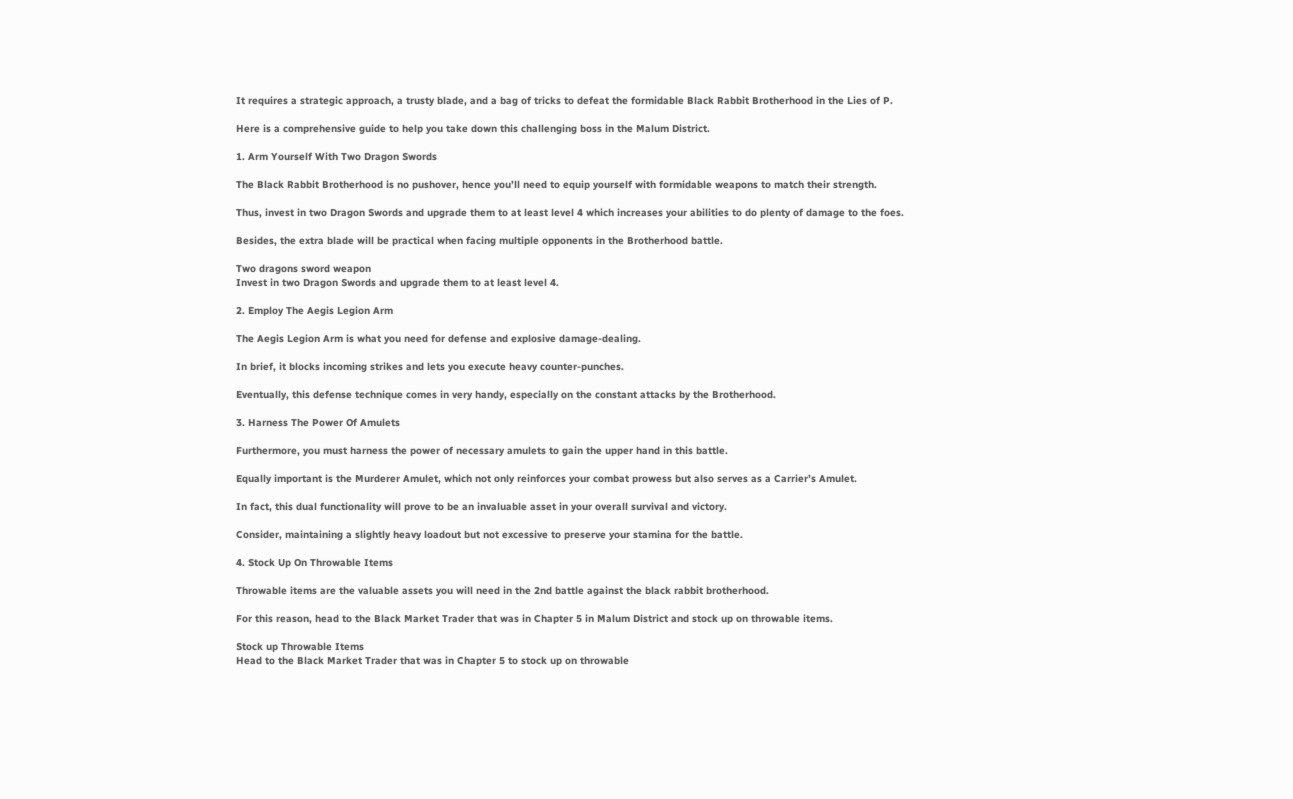It requires a strategic approach, a trusty blade, and a bag of tricks to defeat the formidable Black Rabbit Brotherhood in the Lies of P.

Here is a comprehensive guide to help you take down this challenging boss in the Malum District.

1. Arm Yourself With Two Dragon Swords

The Black Rabbit Brotherhood is no pushover, hence you’ll need to equip yourself with formidable weapons to match their strength.

Thus, invest in two Dragon Swords and upgrade them to at least level 4 which increases your abilities to do plenty of damage to the foes.

Besides, the extra blade will be practical when facing multiple opponents in the Brotherhood battle.

Two dragons sword weapon
Invest in two Dragon Swords and upgrade them to at least level 4.

2. Employ The Aegis Legion Arm

The Aegis Legion Arm is what you need for defense and explosive damage-dealing.

In brief, it blocks incoming strikes and lets you execute heavy counter-punches.

Eventually, this defense technique comes in very handy, especially on the constant attacks by the Brotherhood.

3. Harness The Power Of Amulets

Furthermore, you must harness the power of necessary amulets to gain the upper hand in this battle.

Equally important is the Murderer Amulet, which not only reinforces your combat prowess but also serves as a Carrier’s Amulet.

In fact, this dual functionality will prove to be an invaluable asset in your overall survival and victory.

Consider, maintaining a slightly heavy loadout but not excessive to preserve your stamina for the battle.

4. Stock Up On Throwable Items

Throwable items are the valuable assets you will need in the 2nd battle against the black rabbit brotherhood.

For this reason, head to the Black Market Trader that was in Chapter 5 in Malum District and stock up on throwable items.

Stock up Throwable Items
Head to the Black Market Trader that was in Chapter 5 to stock up on throwable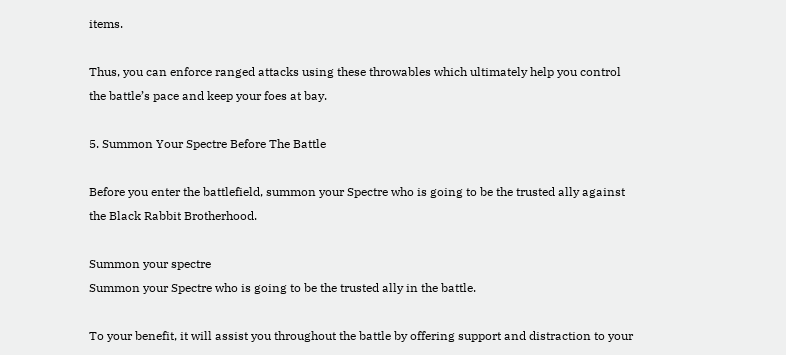items.

Thus, you can enforce ranged attacks using these throwables which ultimately help you control the battle’s pace and keep your foes at bay.

5. Summon Your Spectre Before The Battle

Before you enter the battlefield, summon your Spectre who is going to be the trusted ally against the Black Rabbit Brotherhood.

Summon your spectre
Summon your Spectre who is going to be the trusted ally in the battle.

To your benefit, it will assist you throughout the battle by offering support and distraction to your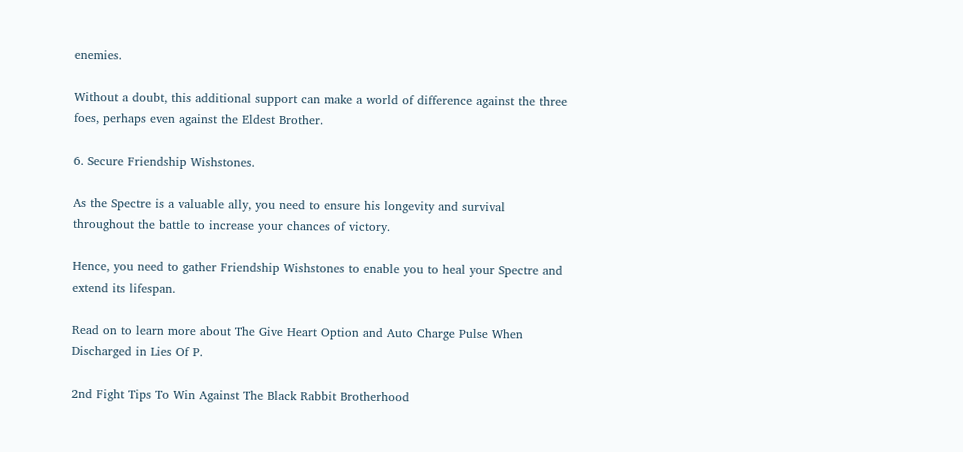enemies.

Without a doubt, this additional support can make a world of difference against the three foes, perhaps even against the Eldest Brother.

6. Secure Friendship Wishstones.

As the Spectre is a valuable ally, you need to ensure his longevity and survival throughout the battle to increase your chances of victory.

Hence, you need to gather Friendship Wishstones to enable you to heal your Spectre and extend its lifespan.

Read on to learn more about The Give Heart Option and Auto Charge Pulse When Discharged in Lies Of P.

2nd Fight Tips To Win Against The Black Rabbit Brotherhood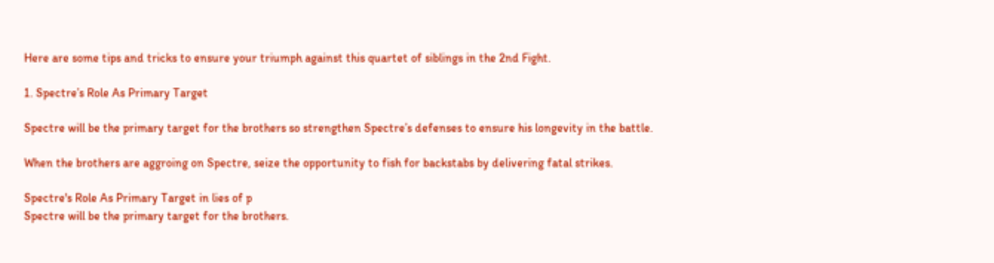Here are some tips and tricks to ensure your triumph against this quartet of siblings in the 2nd Fight.

1. Spectre’s Role As Primary Target

Spectre will be the primary target for the brothers so strengthen Spectre’s defenses to ensure his longevity in the battle.

When the brothers are aggroing on Spectre, seize the opportunity to fish for backstabs by delivering fatal strikes.

Spectre's Role As Primary Target in lies of p
Spectre will be the primary target for the brothers.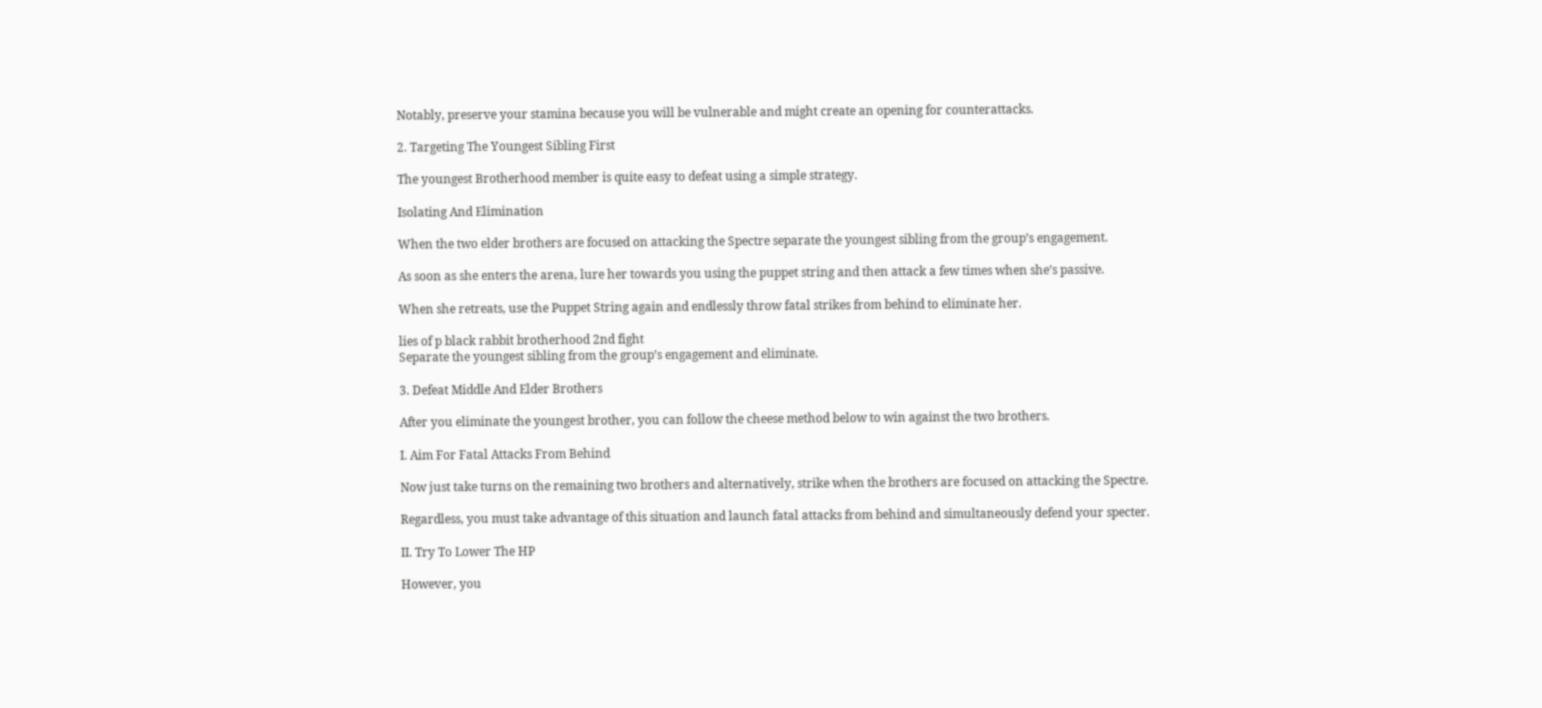Notably, preserve your stamina because you will be vulnerable and might create an opening for counterattacks.

2. Targeting The Youngest Sibling First

The youngest Brotherhood member is quite easy to defeat using a simple strategy.

Isolating And Elimination

When the two elder brothers are focused on attacking the Spectre separate the youngest sibling from the group’s engagement.

As soon as she enters the arena, lure her towards you using the puppet string and then attack a few times when she’s passive.

When she retreats, use the Puppet String again and endlessly throw fatal strikes from behind to eliminate her.

lies of p black rabbit brotherhood 2nd fight
Separate the youngest sibling from the group’s engagement and eliminate.

3. Defeat Middle And Elder Brothers

After you eliminate the youngest brother, you can follow the cheese method below to win against the two brothers.

I. Aim For Fatal Attacks From Behind

Now just take turns on the remaining two brothers and alternatively, strike when the brothers are focused on attacking the Spectre.

Regardless, you must take advantage of this situation and launch fatal attacks from behind and simultaneously defend your specter.

II. Try To Lower The HP

However, you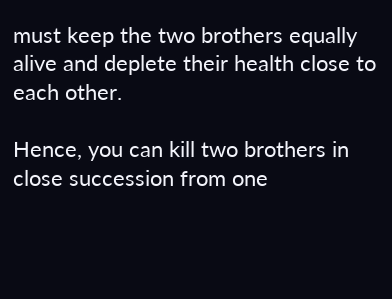must keep the two brothers equally alive and deplete their health close to each other.

Hence, you can kill two brothers in close succession from one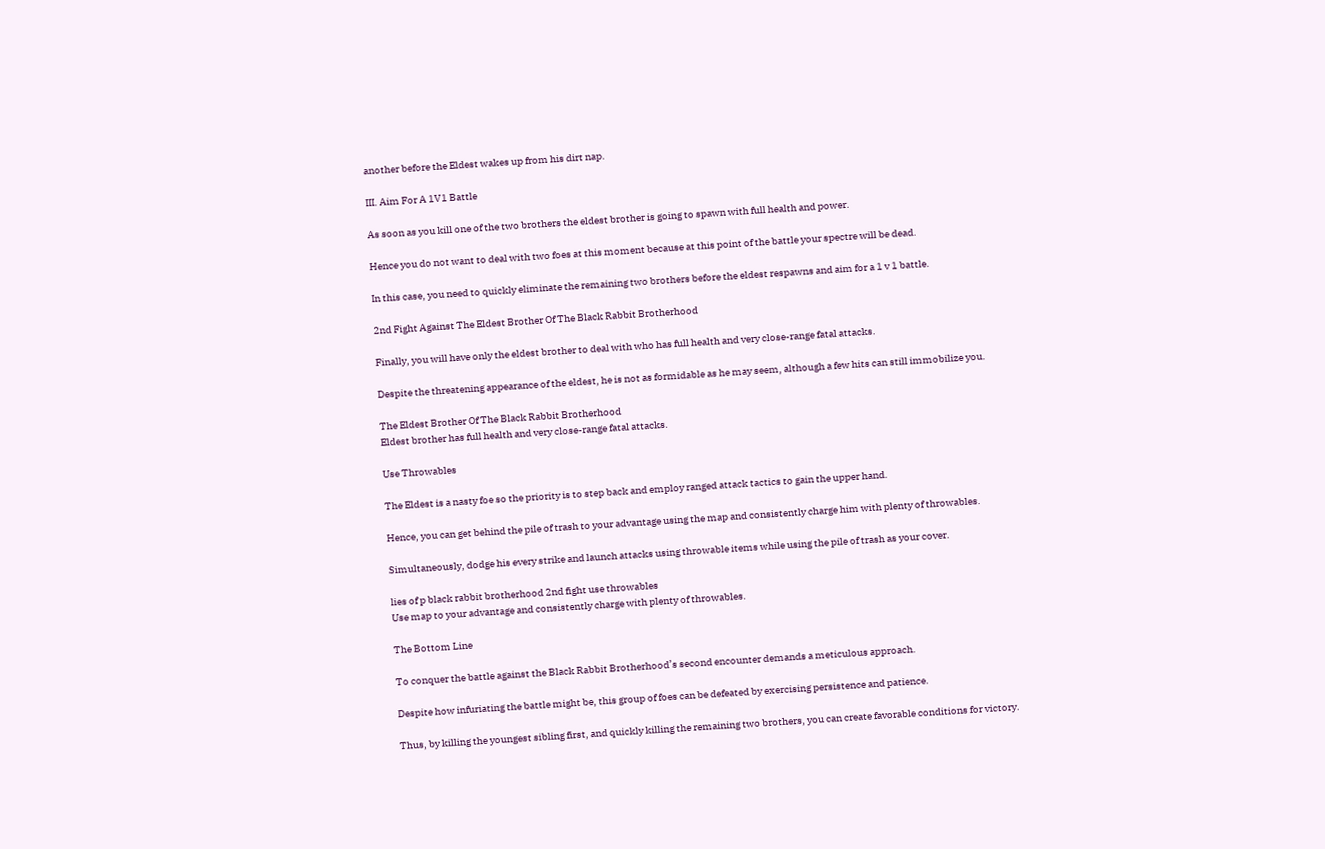another before the Eldest wakes up from his dirt nap.

III. Aim For A 1V1 Battle

As soon as you kill one of the two brothers the eldest brother is going to spawn with full health and power.

Hence you do not want to deal with two foes at this moment because at this point of the battle your spectre will be dead.

In this case, you need to quickly eliminate the remaining two brothers before the eldest respawns and aim for a 1 v 1 battle.

2nd Fight Against The Eldest Brother Of The Black Rabbit Brotherhood

Finally, you will have only the eldest brother to deal with who has full health and very close-range fatal attacks.

Despite the threatening appearance of the eldest, he is not as formidable as he may seem, although a few hits can still immobilize you.

The Eldest Brother Of The Black Rabbit Brotherhood
Eldest brother has full health and very close-range fatal attacks.

Use Throwables

The Eldest is a nasty foe so the priority is to step back and employ ranged attack tactics to gain the upper hand.

Hence, you can get behind the pile of trash to your advantage using the map and consistently charge him with plenty of throwables.

Simultaneously, dodge his every strike and launch attacks using throwable items while using the pile of trash as your cover.

lies of p black rabbit brotherhood 2nd fight use throwables
Use map to your advantage and consistently charge with plenty of throwables.

The Bottom Line

To conquer the battle against the Black Rabbit Brotherhood’s second encounter demands a meticulous approach.

Despite how infuriating the battle might be, this group of foes can be defeated by exercising persistence and patience.

Thus, by killing the youngest sibling first, and quickly killing the remaining two brothers, you can create favorable conditions for victory.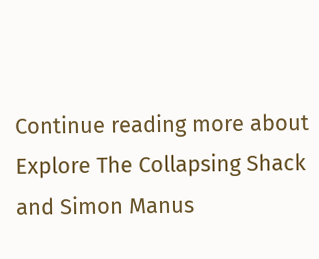Continue reading more about Explore The Collapsing Shack  and Simon Manus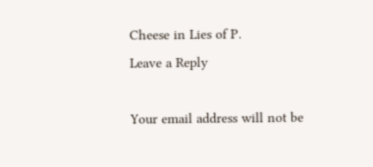Cheese in Lies of P.
Leave a Reply

Your email address will not be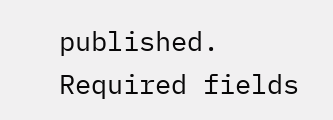published. Required fields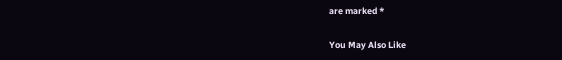are marked *

You May Also Like